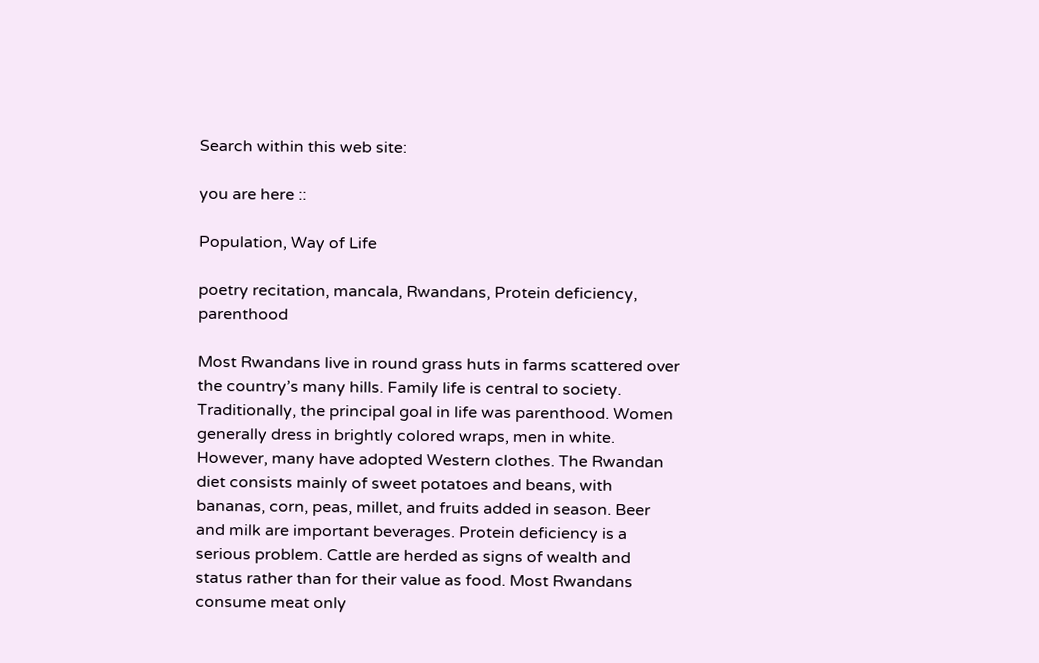Search within this web site:

you are here ::

Population, Way of Life

poetry recitation, mancala, Rwandans, Protein deficiency, parenthood

Most Rwandans live in round grass huts in farms scattered over the country’s many hills. Family life is central to society. Traditionally, the principal goal in life was parenthood. Women generally dress in brightly colored wraps, men in white. However, many have adopted Western clothes. The Rwandan diet consists mainly of sweet potatoes and beans, with bananas, corn, peas, millet, and fruits added in season. Beer and milk are important beverages. Protein deficiency is a serious problem. Cattle are herded as signs of wealth and status rather than for their value as food. Most Rwandans consume meat only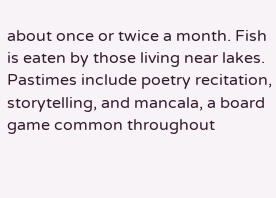about once or twice a month. Fish is eaten by those living near lakes. Pastimes include poetry recitation, storytelling, and mancala, a board game common throughout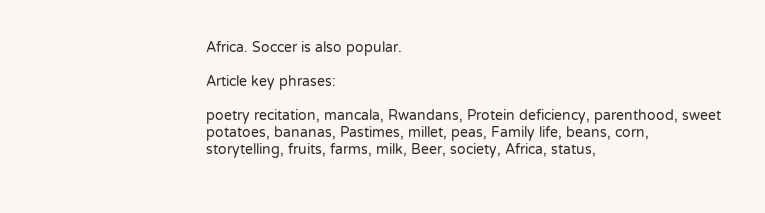Africa. Soccer is also popular.

Article key phrases:

poetry recitation, mancala, Rwandans, Protein deficiency, parenthood, sweet potatoes, bananas, Pastimes, millet, peas, Family life, beans, corn, storytelling, fruits, farms, milk, Beer, society, Africa, status,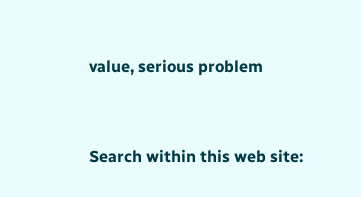value, serious problem


Search within this web site: